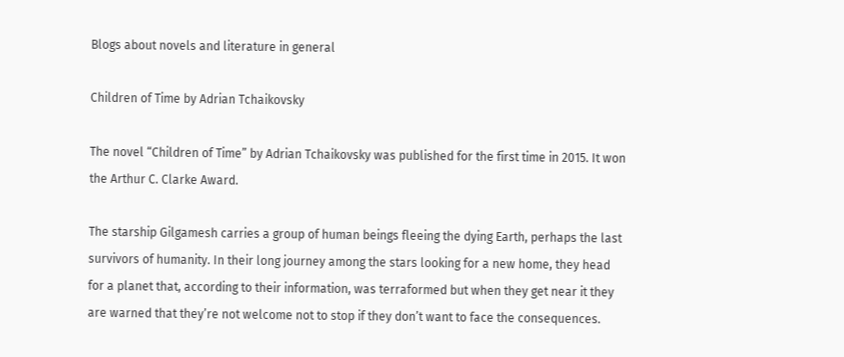Blogs about novels and literature in general

Children of Time by Adrian Tchaikovsky

The novel “Children of Time” by Adrian Tchaikovsky was published for the first time in 2015. It won the Arthur C. Clarke Award.

The starship Gilgamesh carries a group of human beings fleeing the dying Earth, perhaps the last survivors of humanity. In their long journey among the stars looking for a new home, they head for a planet that, according to their information, was terraformed but when they get near it they are warned that they’re not welcome not to stop if they don’t want to face the consequences.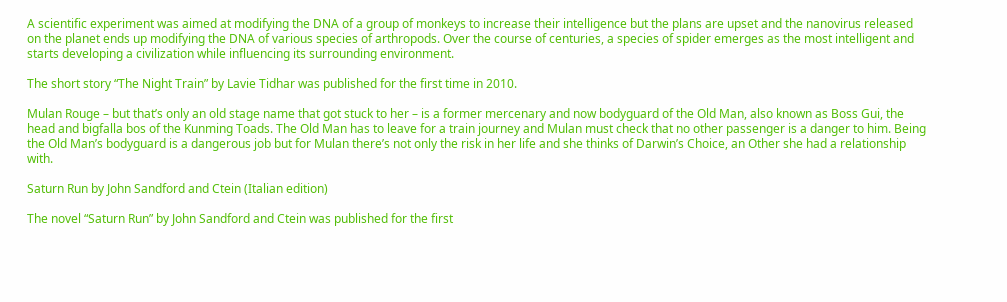A scientific experiment was aimed at modifying the DNA of a group of monkeys to increase their intelligence but the plans are upset and the nanovirus released on the planet ends up modifying the DNA of various species of arthropods. Over the course of centuries, a species of spider emerges as the most intelligent and starts developing a civilization while influencing its surrounding environment.

The short story “The Night Train” by Lavie Tidhar was published for the first time in 2010.

Mulan Rouge – but that’s only an old stage name that got stuck to her – is a former mercenary and now bodyguard of the Old Man, also known as Boss Gui, the head and bigfalla bos of the Kunming Toads. The Old Man has to leave for a train journey and Mulan must check that no other passenger is a danger to him. Being the Old Man’s bodyguard is a dangerous job but for Mulan there’s not only the risk in her life and she thinks of Darwin’s Choice, an Other she had a relationship with.

Saturn Run by John Sandford and Ctein (Italian edition)

The novel “Saturn Run” by John Sandford and Ctein was published for the first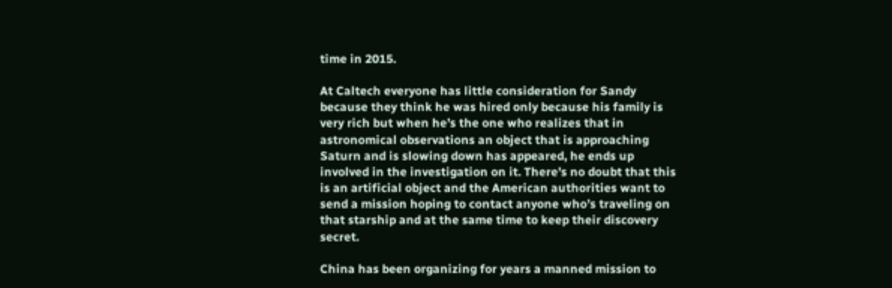time in 2015.

At Caltech everyone has little consideration for Sandy because they think he was hired only because his family is very rich but when he’s the one who realizes that in astronomical observations an object that is approaching Saturn and is slowing down has appeared, he ends up involved in the investigation on it. There’s no doubt that this is an artificial object and the American authorities want to send a mission hoping to contact anyone who’s traveling on that starship and at the same time to keep their discovery secret.

China has been organizing for years a manned mission to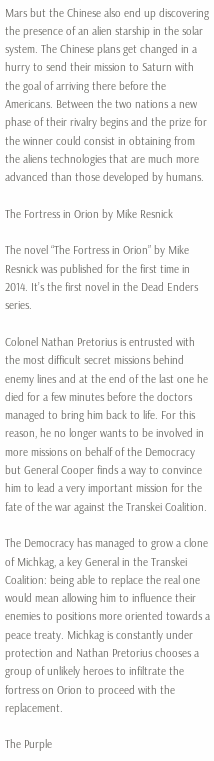Mars but the Chinese also end up discovering the presence of an alien starship in the solar system. The Chinese plans get changed in a hurry to send their mission to Saturn with the goal of arriving there before the Americans. Between the two nations a new phase of their rivalry begins and the prize for the winner could consist in obtaining from the aliens technologies that are much more advanced than those developed by humans.

The Fortress in Orion by Mike Resnick

The novel “The Fortress in Orion” by Mike Resnick was published for the first time in 2014. It’s the first novel in the Dead Enders series.

Colonel Nathan Pretorius is entrusted with the most difficult secret missions behind enemy lines and at the end of the last one he died for a few minutes before the doctors managed to bring him back to life. For this reason, he no longer wants to be involved in more missions on behalf of the Democracy but General Cooper finds a way to convince him to lead a very important mission for the fate of the war against the Transkei Coalition.

The Democracy has managed to grow a clone of Michkag, a key General in the Transkei Coalition: being able to replace the real one would mean allowing him to influence their enemies to positions more oriented towards a peace treaty. Michkag is constantly under protection and Nathan Pretorius chooses a group of unlikely heroes to infiltrate the fortress on Orion to proceed with the replacement.

The Purple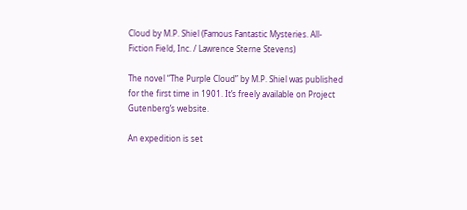Cloud by M.P. Shiel (Famous Fantastic Mysteries. All-Fiction Field, Inc. / Lawrence Sterne Stevens)

The novel “The Purple Cloud” by M.P. Shiel was published for the first time in 1901. It’s freely available on Project Gutenberg’s website.

An expedition is set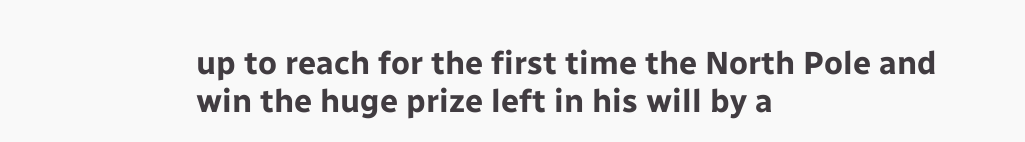up to reach for the first time the North Pole and win the huge prize left in his will by a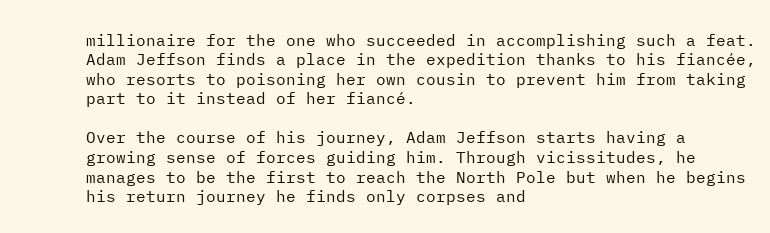millionaire for the one who succeeded in accomplishing such a feat. Adam Jeffson finds a place in the expedition thanks to his fiancée, who resorts to poisoning her own cousin to prevent him from taking part to it instead of her fiancé.

Over the course of his journey, Adam Jeffson starts having a growing sense of forces guiding him. Through vicissitudes, he manages to be the first to reach the North Pole but when he begins his return journey he finds only corpses and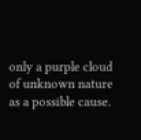only a purple cloud of unknown nature as a possible cause.